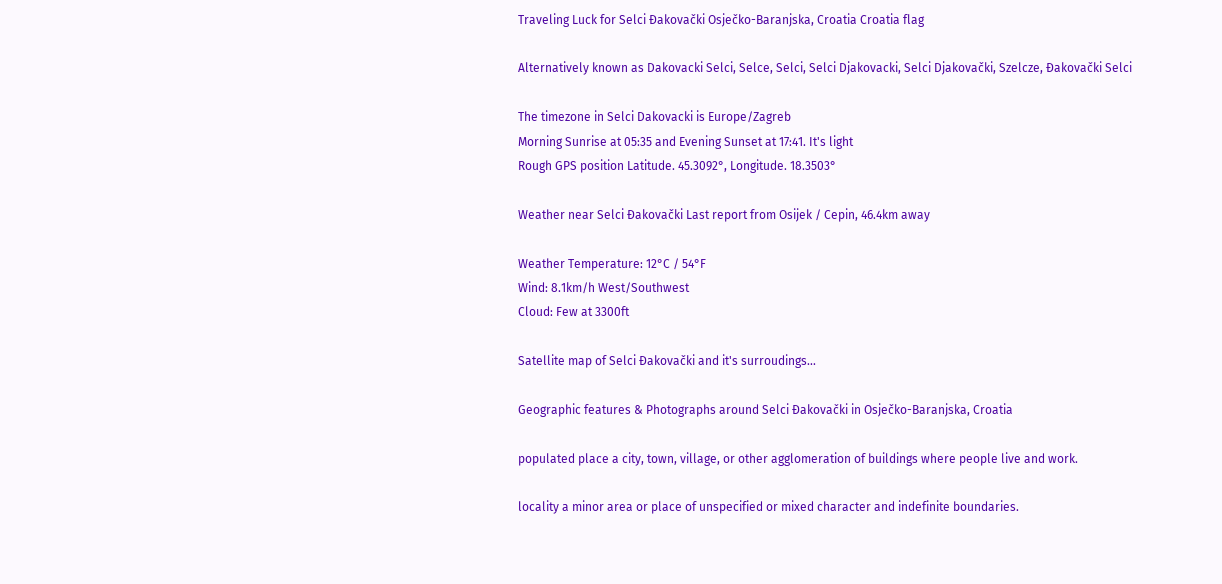Traveling Luck for Selci Ðakovački Osječko-Baranjska, Croatia Croatia flag

Alternatively known as Dakovacki Selci, Selce, Selci, Selci Djakovacki, Selci Djakovački, Szelcze, Ðakovački Selci

The timezone in Selci Dakovacki is Europe/Zagreb
Morning Sunrise at 05:35 and Evening Sunset at 17:41. It's light
Rough GPS position Latitude. 45.3092°, Longitude. 18.3503°

Weather near Selci Ðakovački Last report from Osijek / Cepin, 46.4km away

Weather Temperature: 12°C / 54°F
Wind: 8.1km/h West/Southwest
Cloud: Few at 3300ft

Satellite map of Selci Ðakovački and it's surroudings...

Geographic features & Photographs around Selci Ðakovački in Osječko-Baranjska, Croatia

populated place a city, town, village, or other agglomeration of buildings where people live and work.

locality a minor area or place of unspecified or mixed character and indefinite boundaries.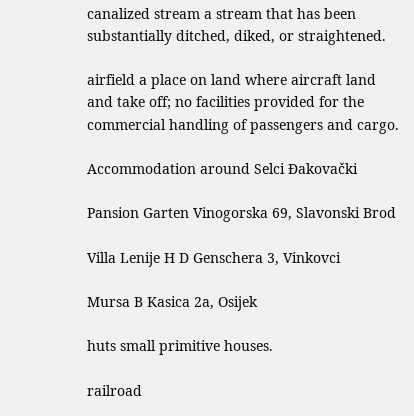canalized stream a stream that has been substantially ditched, diked, or straightened.

airfield a place on land where aircraft land and take off; no facilities provided for the commercial handling of passengers and cargo.

Accommodation around Selci Ðakovački

Pansion Garten Vinogorska 69, Slavonski Brod

Villa Lenije H D Genschera 3, Vinkovci

Mursa B Kasica 2a, Osijek

huts small primitive houses.

railroad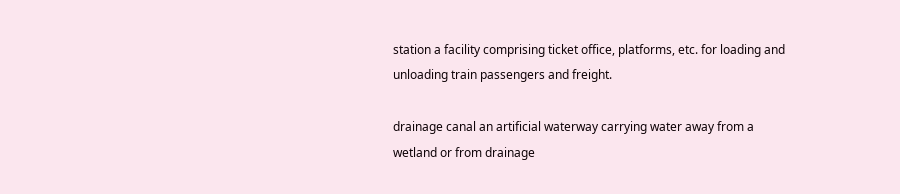station a facility comprising ticket office, platforms, etc. for loading and unloading train passengers and freight.

drainage canal an artificial waterway carrying water away from a wetland or from drainage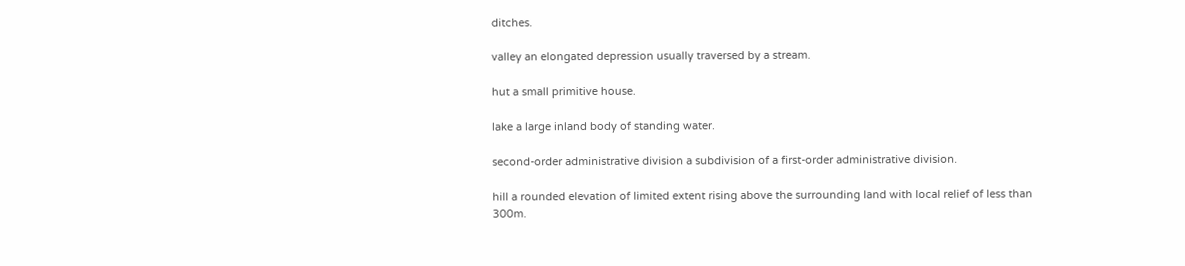ditches.

valley an elongated depression usually traversed by a stream.

hut a small primitive house.

lake a large inland body of standing water.

second-order administrative division a subdivision of a first-order administrative division.

hill a rounded elevation of limited extent rising above the surrounding land with local relief of less than 300m.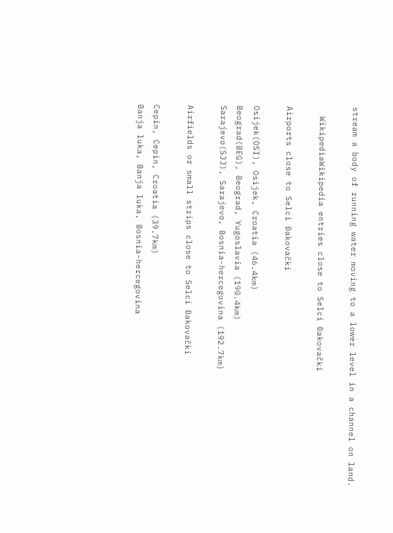stream a body of running water moving to a lower level in a channel on land.

  WikipediaWikipedia entries close to Selci Ðakovački

Airports close to Selci Ðakovački

Osijek(OSI), Osijek, Croatia (46.4km)
Beograd(BEG), Beograd, Yugoslavia (190.4km)
Sarajevo(SJJ), Sarajevo, Bosnia-hercegovina (192.7km)

Airfields or small strips close to Selci Ðakovački

Cepin, Cepin, Croatia (39.7km)
Banja luka, Banja luka, Bosnia-hercegovina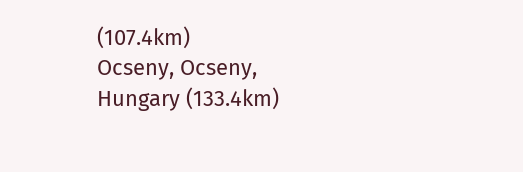(107.4km)
Ocseny, Ocseny, Hungary (133.4km)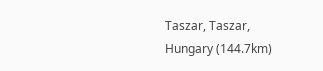Taszar, Taszar, Hungary (144.7km)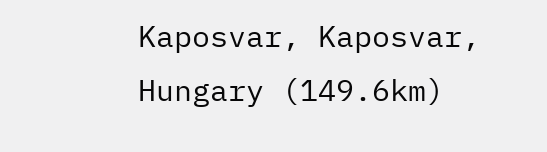Kaposvar, Kaposvar, Hungary (149.6km)